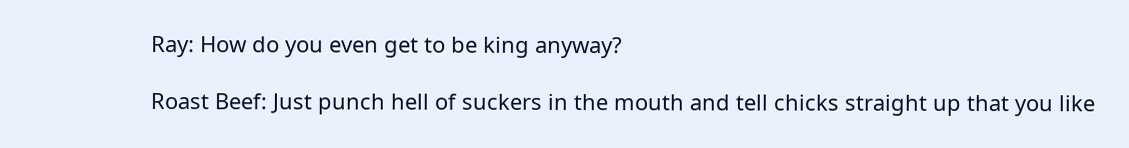Ray: How do you even get to be king anyway?

Roast Beef: Just punch hell of suckers in the mouth and tell chicks straight up that you like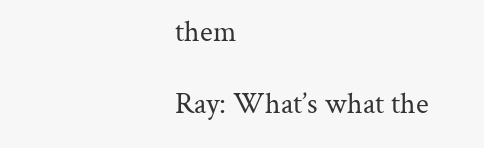them

Ray: What’s what the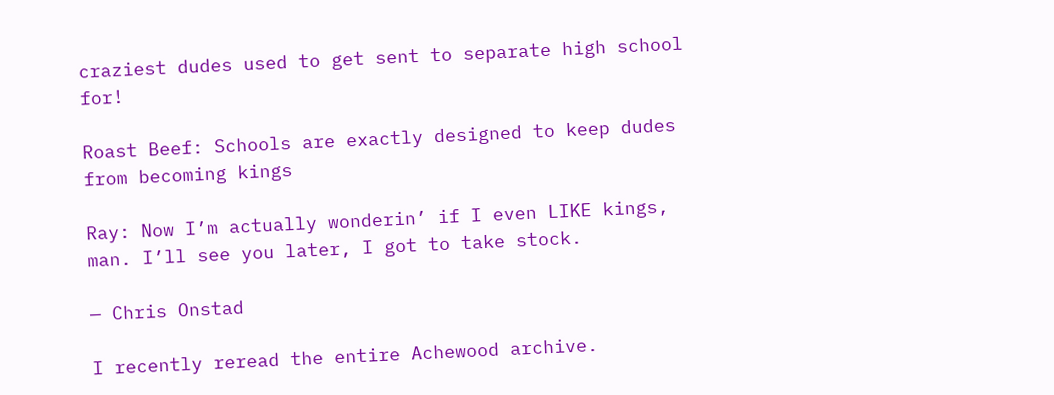craziest dudes used to get sent to separate high school for!

Roast Beef: Schools are exactly designed to keep dudes from becoming kings

Ray: Now I’m actually wonderin’ if I even LIKE kings, man. I’ll see you later, I got to take stock.

— Chris Onstad

I recently reread the entire Achewood archive.